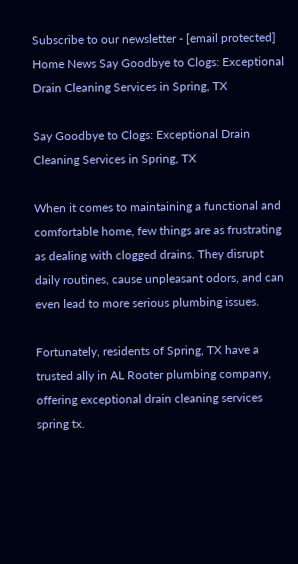Subscribe to our newsletter - [email protected]
Home News Say Goodbye to Clogs: Exceptional Drain Cleaning Services in Spring, TX

Say Goodbye to Clogs: Exceptional Drain Cleaning Services in Spring, TX

When it comes to maintaining a functional and comfortable home, few things are as frustrating as dealing with clogged drains. They disrupt daily routines, cause unpleasant odors, and can even lead to more serious plumbing issues.

Fortunately, residents of Spring, TX have a trusted ally in AL Rooter plumbing company, offering exceptional drain cleaning services spring tx.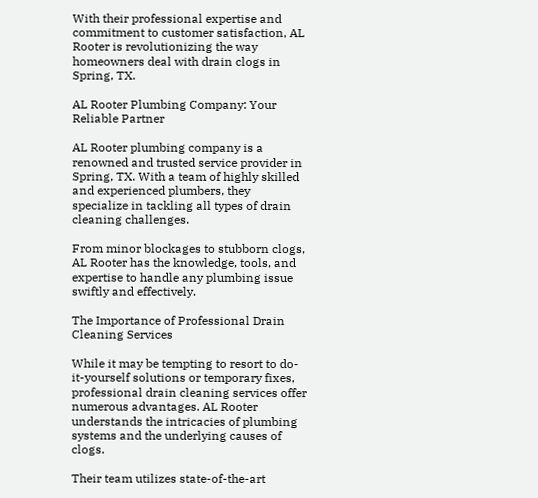With their professional expertise and commitment to customer satisfaction, AL Rooter is revolutionizing the way homeowners deal with drain clogs in Spring, TX.

AL Rooter Plumbing Company: Your Reliable Partner

AL Rooter plumbing company is a renowned and trusted service provider in Spring, TX. With a team of highly skilled and experienced plumbers, they specialize in tackling all types of drain cleaning challenges.

From minor blockages to stubborn clogs, AL Rooter has the knowledge, tools, and expertise to handle any plumbing issue swiftly and effectively.

The Importance of Professional Drain Cleaning Services

While it may be tempting to resort to do-it-yourself solutions or temporary fixes, professional drain cleaning services offer numerous advantages. AL Rooter understands the intricacies of plumbing systems and the underlying causes of clogs.

Their team utilizes state-of-the-art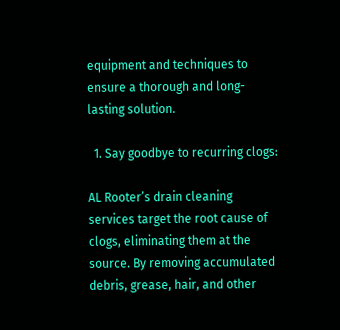equipment and techniques to ensure a thorough and long-lasting solution.

  1. Say goodbye to recurring clogs:

AL Rooter’s drain cleaning services target the root cause of clogs, eliminating them at the source. By removing accumulated debris, grease, hair, and other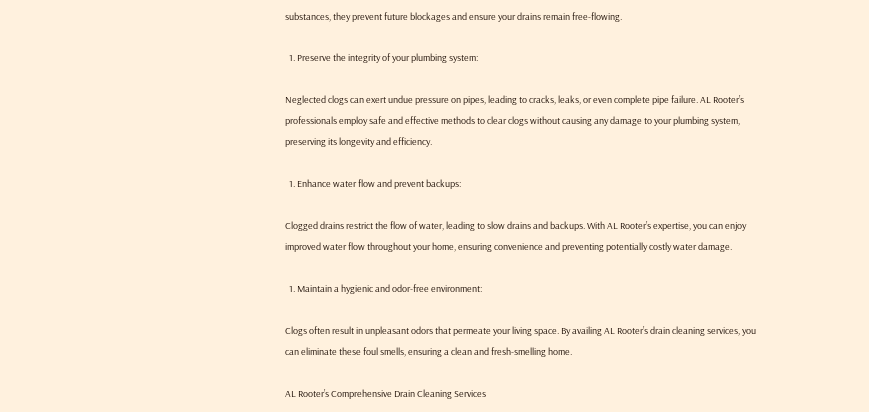substances, they prevent future blockages and ensure your drains remain free-flowing.

  1. Preserve the integrity of your plumbing system:

Neglected clogs can exert undue pressure on pipes, leading to cracks, leaks, or even complete pipe failure. AL Rooter’s professionals employ safe and effective methods to clear clogs without causing any damage to your plumbing system, preserving its longevity and efficiency.

  1. Enhance water flow and prevent backups:

Clogged drains restrict the flow of water, leading to slow drains and backups. With AL Rooter’s expertise, you can enjoy improved water flow throughout your home, ensuring convenience and preventing potentially costly water damage.

  1. Maintain a hygienic and odor-free environment:

Clogs often result in unpleasant odors that permeate your living space. By availing AL Rooter’s drain cleaning services, you can eliminate these foul smells, ensuring a clean and fresh-smelling home.

AL Rooter’s Comprehensive Drain Cleaning Services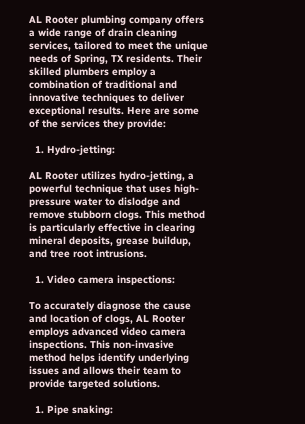AL Rooter plumbing company offers a wide range of drain cleaning services, tailored to meet the unique needs of Spring, TX residents. Their skilled plumbers employ a combination of traditional and innovative techniques to deliver exceptional results. Here are some of the services they provide:

  1. Hydro-jetting:

AL Rooter utilizes hydro-jetting, a powerful technique that uses high-pressure water to dislodge and remove stubborn clogs. This method is particularly effective in clearing mineral deposits, grease buildup, and tree root intrusions.

  1. Video camera inspections:

To accurately diagnose the cause and location of clogs, AL Rooter employs advanced video camera inspections. This non-invasive method helps identify underlying issues and allows their team to provide targeted solutions.

  1. Pipe snaking: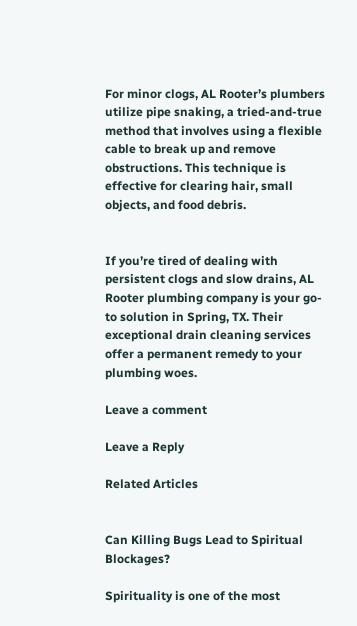For minor clogs, AL Rooter’s plumbers utilize pipe snaking, a tried-and-true method that involves using a flexible cable to break up and remove obstructions. This technique is effective for clearing hair, small objects, and food debris.


If you’re tired of dealing with persistent clogs and slow drains, AL Rooter plumbing company is your go-to solution in Spring, TX. Their exceptional drain cleaning services offer a permanent remedy to your plumbing woes.

Leave a comment

Leave a Reply

Related Articles


Can Killing Bugs Lead to Spiritual Blockages?

Spirituality is one of the most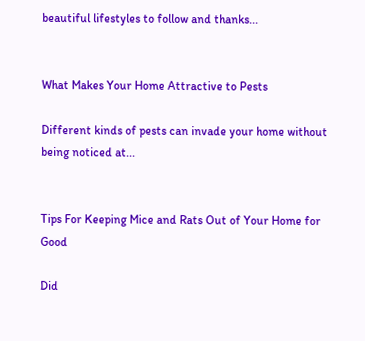beautiful lifestyles to follow and thanks...


What Makes Your Home Attractive to Pests

Different kinds of pests can invade your home without being noticed at...


Tips For Keeping Mice and Rats Out of Your Home for Good

Did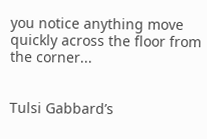you notice anything move quickly across the floor from the corner...


Tulsi Gabbard’s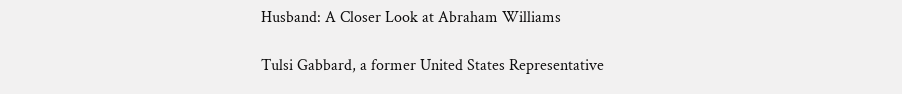Husband: A Closer Look at Abraham Williams

Tulsi Gabbard, a former United States Representative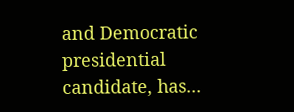and Democratic presidential candidate, has...